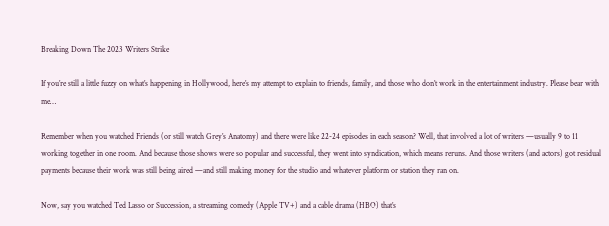Breaking Down The 2023 Writers Strike

If you’re still a little fuzzy on what’s happening in Hollywood, here’s my attempt to explain to friends, family, and those who don’t work in the entertainment industry. Please bear with me…

Remember when you watched Friends (or still watch Grey’s Anatomy) and there were like 22-24 episodes in each season? Well, that involved a lot of writers —usually 9 to 11 working together in one room. And because those shows were so popular and successful, they went into syndication, which means reruns. And those writers (and actors) got residual payments because their work was still being aired —and still making money for the studio and whatever platform or station they ran on.

Now, say you watched Ted Lasso or Succession, a streaming comedy (Apple TV+) and a cable drama (HBO) that’s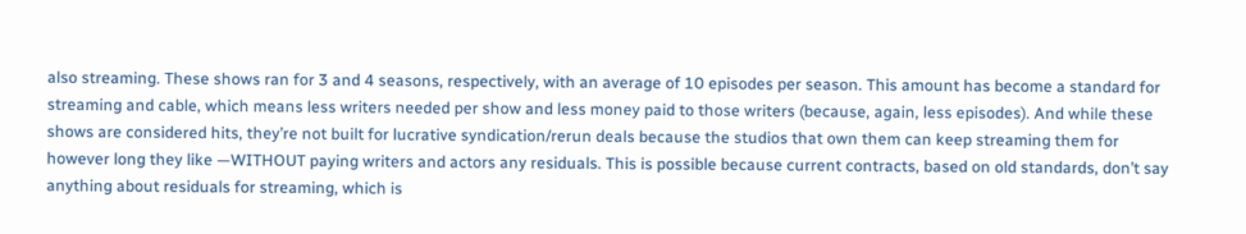also streaming. These shows ran for 3 and 4 seasons, respectively, with an average of 10 episodes per season. This amount has become a standard for streaming and cable, which means less writers needed per show and less money paid to those writers (because, again, less episodes). And while these shows are considered hits, they’re not built for lucrative syndication/rerun deals because the studios that own them can keep streaming them for however long they like —WITHOUT paying writers and actors any residuals. This is possible because current contracts, based on old standards, don’t say anything about residuals for streaming, which is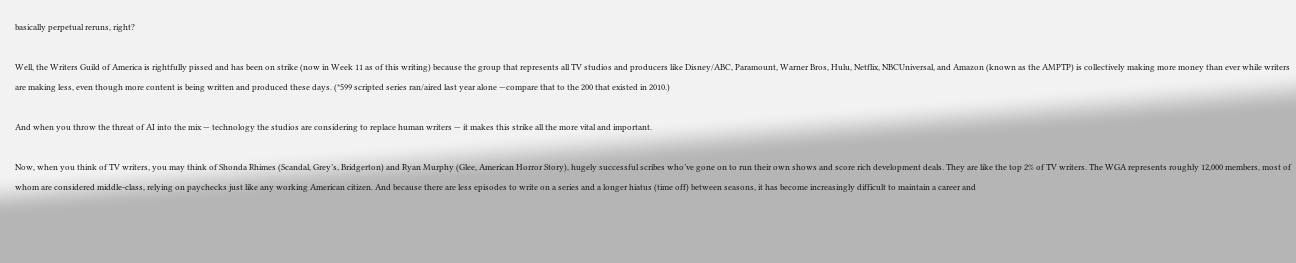basically perpetual reruns, right?

Well, the Writers Guild of America is rightfully pissed and has been on strike (now in Week 11 as of this writing) because the group that represents all TV studios and producers like Disney/ABC, Paramount, Warner Bros, Hulu, Netflix, NBCUniversal, and Amazon (known as the AMPTP) is collectively making more money than ever while writers are making less, even though more content is being written and produced these days. (*599 scripted series ran/aired last year alone —compare that to the 200 that existed in 2010.)

And when you throw the threat of AI into the mix — technology the studios are considering to replace human writers — it makes this strike all the more vital and important.

Now, when you think of TV writers, you may think of Shonda Rhimes (Scandal, Grey’s, Bridgerton) and Ryan Murphy (Glee, American Horror Story), hugely successful scribes who’ve gone on to run their own shows and score rich development deals. They are like the top 2% of TV writers. The WGA represents roughly 12,000 members, most of whom are considered middle-class, relying on paychecks just like any working American citizen. And because there are less episodes to write on a series and a longer hiatus (time off) between seasons, it has become increasingly difficult to maintain a career and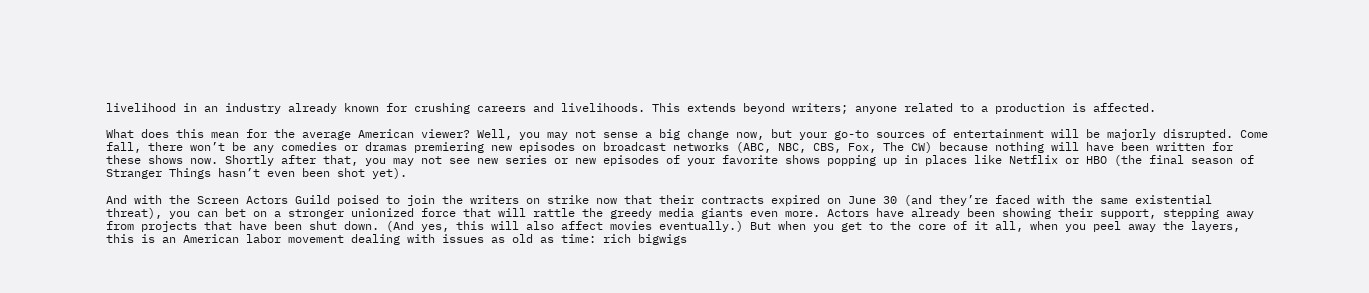livelihood in an industry already known for crushing careers and livelihoods. This extends beyond writers; anyone related to a production is affected.

What does this mean for the average American viewer? Well, you may not sense a big change now, but your go-to sources of entertainment will be majorly disrupted. Come fall, there won’t be any comedies or dramas premiering new episodes on broadcast networks (ABC, NBC, CBS, Fox, The CW) because nothing will have been written for these shows now. Shortly after that, you may not see new series or new episodes of your favorite shows popping up in places like Netflix or HBO (the final season of Stranger Things hasn’t even been shot yet).

And with the Screen Actors Guild poised to join the writers on strike now that their contracts expired on June 30 (and they’re faced with the same existential threat), you can bet on a stronger unionized force that will rattle the greedy media giants even more. Actors have already been showing their support, stepping away from projects that have been shut down. (And yes, this will also affect movies eventually.) But when you get to the core of it all, when you peel away the layers, this is an American labor movement dealing with issues as old as time: rich bigwigs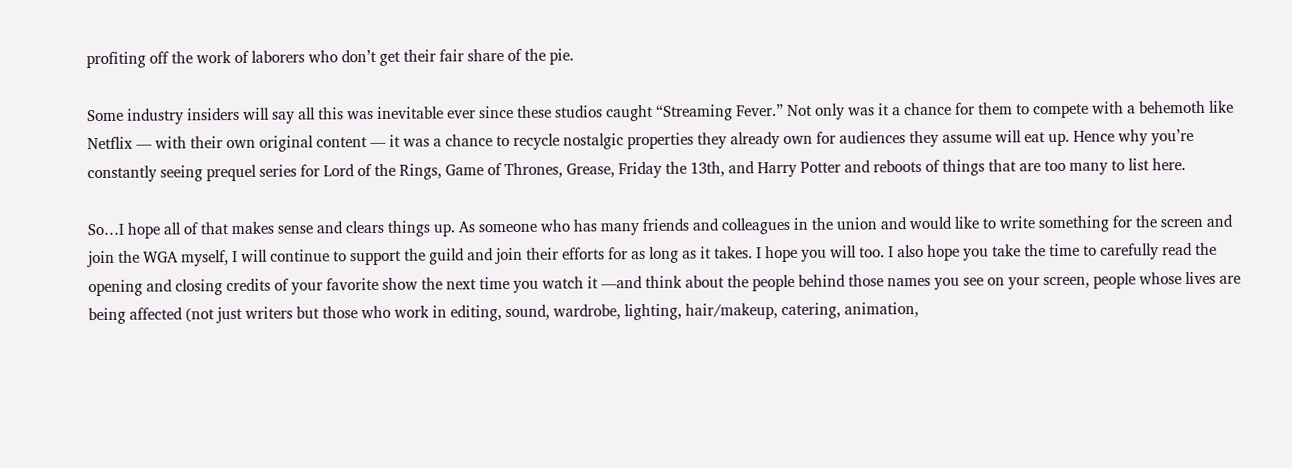profiting off the work of laborers who don’t get their fair share of the pie.

Some industry insiders will say all this was inevitable ever since these studios caught “Streaming Fever.” Not only was it a chance for them to compete with a behemoth like Netflix — with their own original content — it was a chance to recycle nostalgic properties they already own for audiences they assume will eat up. Hence why you’re constantly seeing prequel series for Lord of the Rings, Game of Thrones, Grease, Friday the 13th, and Harry Potter and reboots of things that are too many to list here.

So…I hope all of that makes sense and clears things up. As someone who has many friends and colleagues in the union and would like to write something for the screen and join the WGA myself, I will continue to support the guild and join their efforts for as long as it takes. I hope you will too. I also hope you take the time to carefully read the opening and closing credits of your favorite show the next time you watch it —and think about the people behind those names you see on your screen, people whose lives are being affected (not just writers but those who work in editing, sound, wardrobe, lighting, hair/makeup, catering, animation,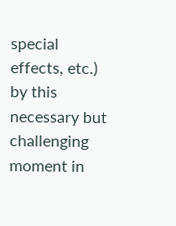special effects, etc.) by this necessary but challenging moment in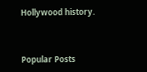Hollywood history.



Popular Posts